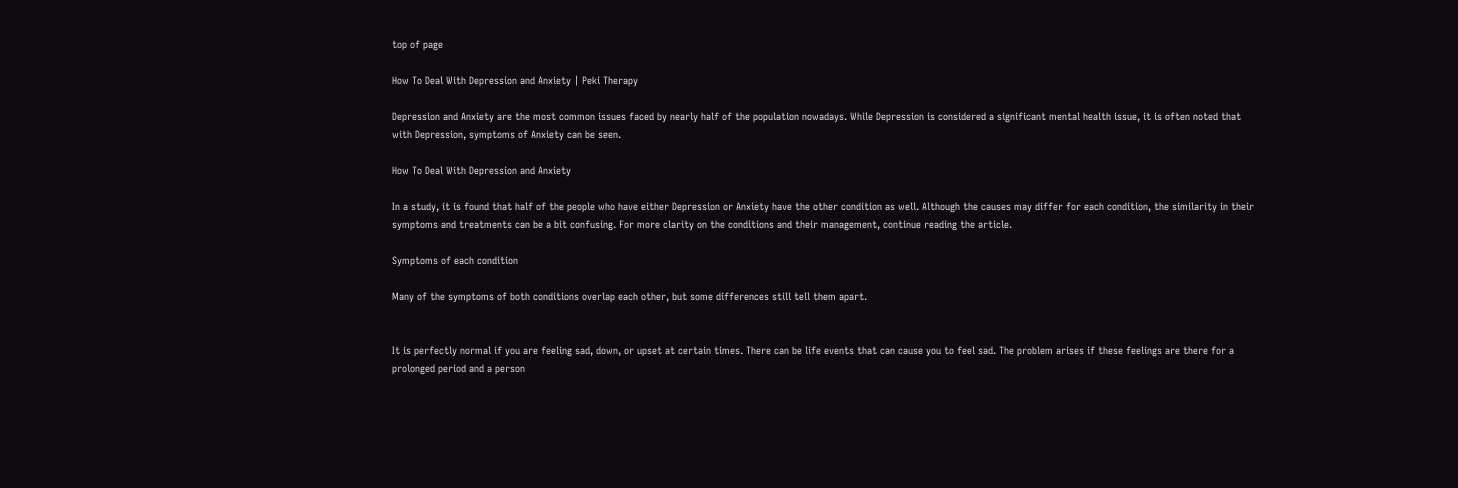top of page

How To Deal With Depression and Anxiety | Peki Therapy

Depression and Anxiety are the most common issues faced by nearly half of the population nowadays. While Depression is considered a significant mental health issue, it is often noted that with Depression, symptoms of Anxiety can be seen.

How To Deal With Depression and Anxiety

In a study, it is found that half of the people who have either Depression or Anxiety have the other condition as well. Although the causes may differ for each condition, the similarity in their symptoms and treatments can be a bit confusing. For more clarity on the conditions and their management, continue reading the article.

Symptoms of each condition

Many of the symptoms of both conditions overlap each other, but some differences still tell them apart.


It is perfectly normal if you are feeling sad, down, or upset at certain times. There can be life events that can cause you to feel sad. The problem arises if these feelings are there for a prolonged period and a person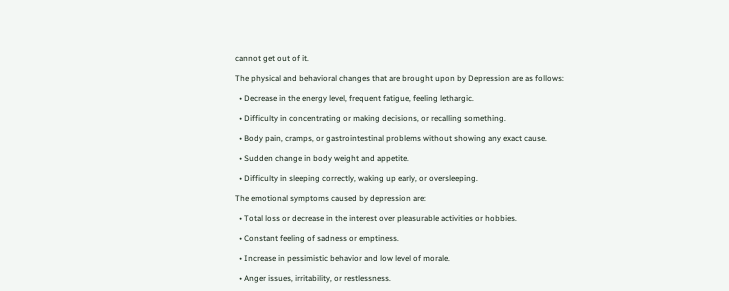cannot get out of it.

The physical and behavioral changes that are brought upon by Depression are as follows:

  • Decrease in the energy level, frequent fatigue, feeling lethargic.

  • Difficulty in concentrating or making decisions, or recalling something.

  • Body pain, cramps, or gastrointestinal problems without showing any exact cause.

  • Sudden change in body weight and appetite.

  • Difficulty in sleeping correctly, waking up early, or oversleeping.

The emotional symptoms caused by depression are:

  • Total loss or decrease in the interest over pleasurable activities or hobbies.

  • Constant feeling of sadness or emptiness.

  • Increase in pessimistic behavior and low level of morale.

  • Anger issues, irritability, or restlessness.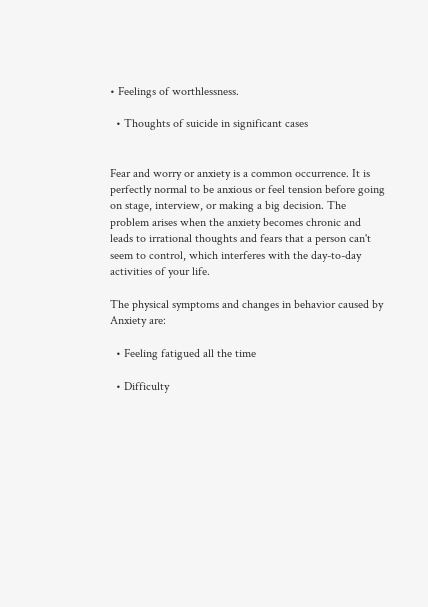• Feelings of worthlessness.

  • Thoughts of suicide in significant cases


Fear and worry or anxiety is a common occurrence. It is perfectly normal to be anxious or feel tension before going on stage, interview, or making a big decision. The problem arises when the anxiety becomes chronic and leads to irrational thoughts and fears that a person can't seem to control, which interferes with the day-to-day activities of your life.

The physical symptoms and changes in behavior caused by Anxiety are:

  • Feeling fatigued all the time

  • Difficulty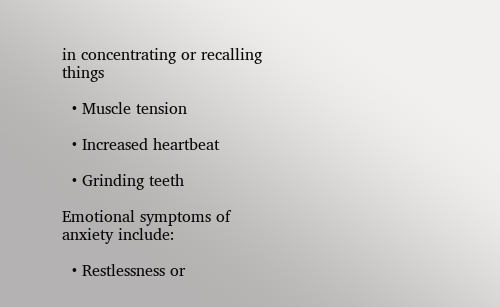in concentrating or recalling things

  • Muscle tension

  • Increased heartbeat

  • Grinding teeth

Emotional symptoms of anxiety include:

  • Restlessness or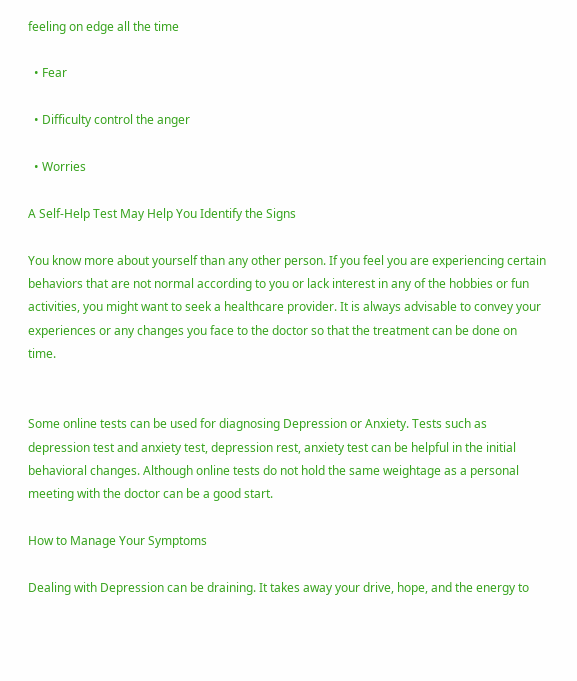feeling on edge all the time

  • Fear

  • Difficulty control the anger

  • Worries

A Self-Help Test May Help You Identify the Signs

You know more about yourself than any other person. If you feel you are experiencing certain behaviors that are not normal according to you or lack interest in any of the hobbies or fun activities, you might want to seek a healthcare provider. It is always advisable to convey your experiences or any changes you face to the doctor so that the treatment can be done on time.


Some online tests can be used for diagnosing Depression or Anxiety. Tests such as depression test and anxiety test, depression rest, anxiety test can be helpful in the initial behavioral changes. Although online tests do not hold the same weightage as a personal meeting with the doctor can be a good start.

How to Manage Your Symptoms

Dealing with Depression can be draining. It takes away your drive, hope, and the energy to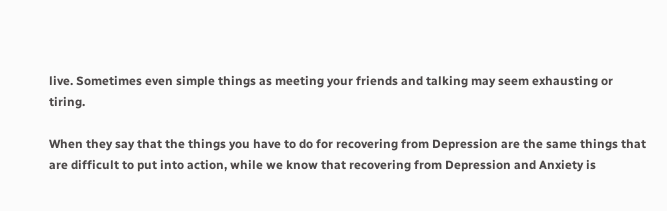live. Sometimes even simple things as meeting your friends and talking may seem exhausting or tiring.

When they say that the things you have to do for recovering from Depression are the same things that are difficult to put into action, while we know that recovering from Depression and Anxiety is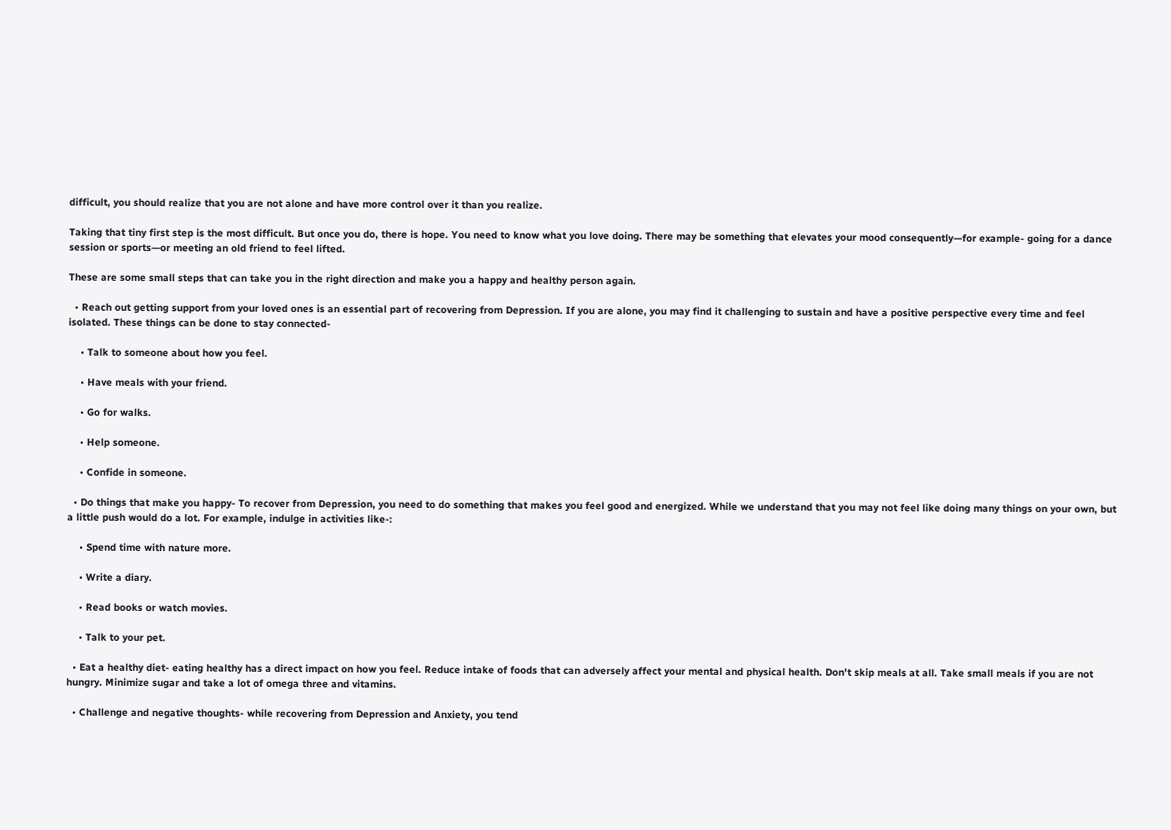difficult, you should realize that you are not alone and have more control over it than you realize.

Taking that tiny first step is the most difficult. But once you do, there is hope. You need to know what you love doing. There may be something that elevates your mood consequently—for example- going for a dance session or sports—or meeting an old friend to feel lifted.

These are some small steps that can take you in the right direction and make you a happy and healthy person again.

  • Reach out getting support from your loved ones is an essential part of recovering from Depression. If you are alone, you may find it challenging to sustain and have a positive perspective every time and feel isolated. These things can be done to stay connected-

    • Talk to someone about how you feel.

    • Have meals with your friend.

    • Go for walks.

    • Help someone.

    • Confide in someone.

  • Do things that make you happy- To recover from Depression, you need to do something that makes you feel good and energized. While we understand that you may not feel like doing many things on your own, but a little push would do a lot. For example, indulge in activities like-:

    • Spend time with nature more.

    • Write a diary.

    • Read books or watch movies.

    • Talk to your pet.

  • Eat a healthy diet- eating healthy has a direct impact on how you feel. Reduce intake of foods that can adversely affect your mental and physical health. Don't skip meals at all. Take small meals if you are not hungry. Minimize sugar and take a lot of omega three and vitamins.

  • Challenge and negative thoughts- while recovering from Depression and Anxiety, you tend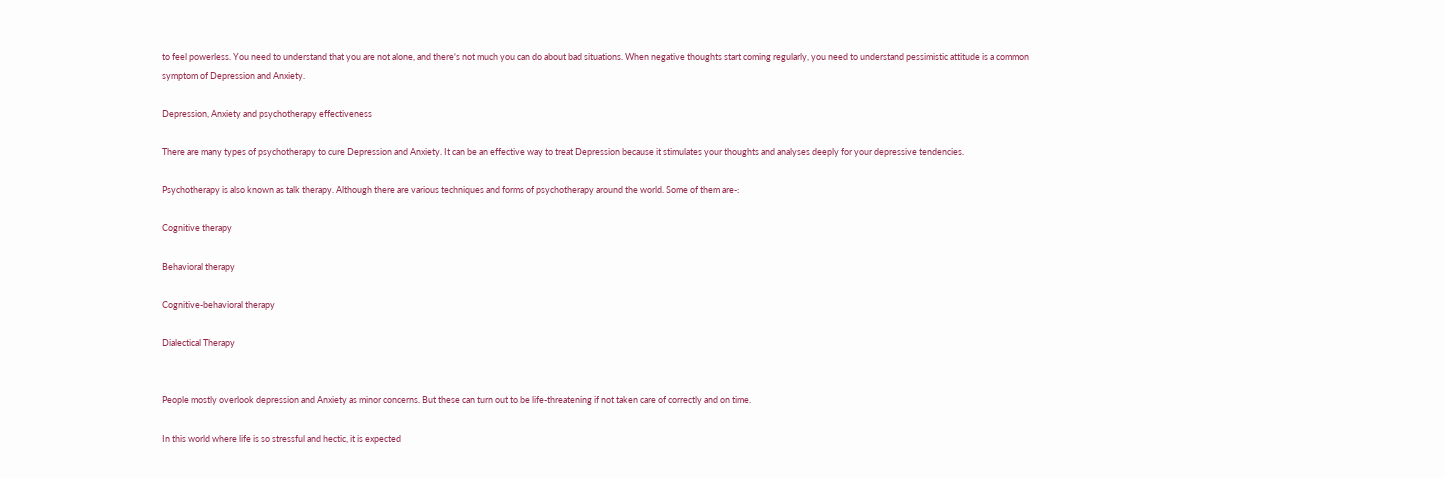to feel powerless. You need to understand that you are not alone, and there's not much you can do about bad situations. When negative thoughts start coming regularly, you need to understand pessimistic attitude is a common symptom of Depression and Anxiety.

Depression, Anxiety and psychotherapy effectiveness

There are many types of psychotherapy to cure Depression and Anxiety. It can be an effective way to treat Depression because it stimulates your thoughts and analyses deeply for your depressive tendencies.

Psychotherapy is also known as talk therapy. Although there are various techniques and forms of psychotherapy around the world. Some of them are-:

Cognitive therapy

Behavioral therapy

Cognitive-behavioral therapy

Dialectical Therapy


People mostly overlook depression and Anxiety as minor concerns. But these can turn out to be life-threatening if not taken care of correctly and on time.

In this world where life is so stressful and hectic, it is expected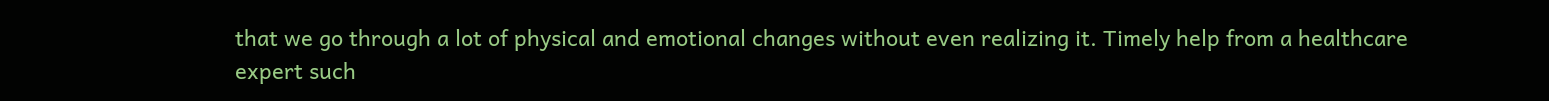that we go through a lot of physical and emotional changes without even realizing it. Timely help from a healthcare expert such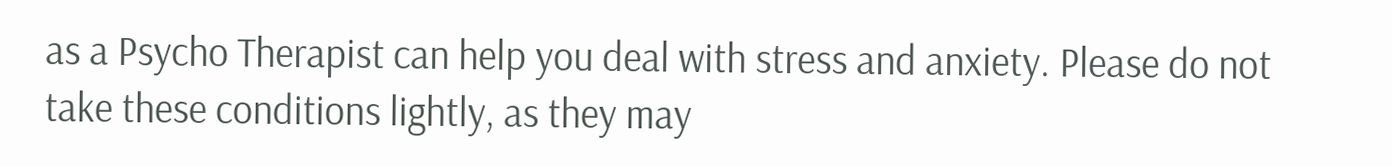as a Psycho Therapist can help you deal with stress and anxiety. Please do not take these conditions lightly, as they may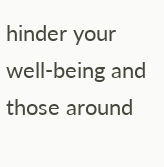hinder your well-being and those around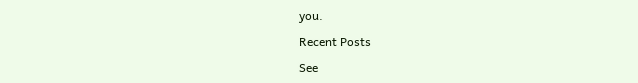you.

Recent Posts

See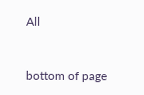All


bottom of page